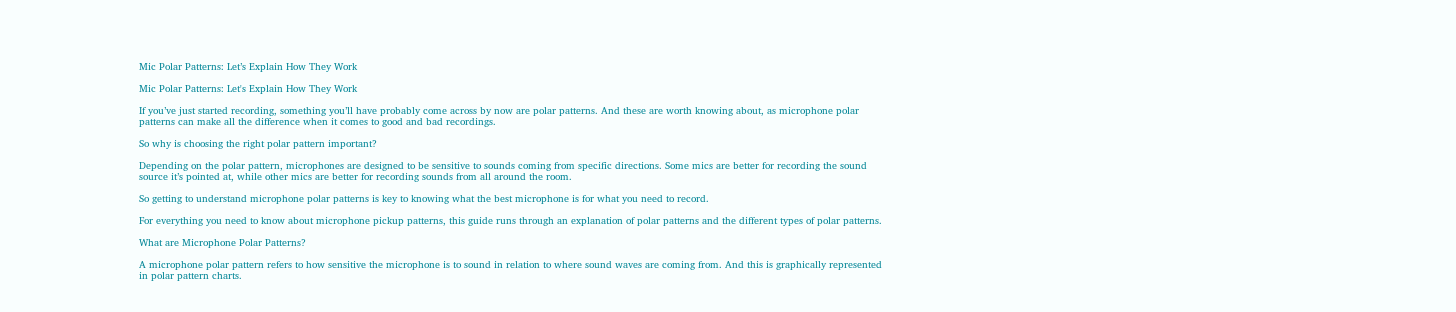Mic Polar Patterns: Let’s Explain How They Work

Mic Polar Patterns: Let's Explain How They Work

If you’ve just started recording, something you’ll have probably come across by now are polar patterns. And these are worth knowing about, as microphone polar patterns can make all the difference when it comes to good and bad recordings.

So why is choosing the right polar pattern important?

Depending on the polar pattern, microphones are designed to be sensitive to sounds coming from specific directions. Some mics are better for recording the sound source it’s pointed at, while other mics are better for recording sounds from all around the room.

So getting to understand microphone polar patterns is key to knowing what the best microphone is for what you need to record.

For everything you need to know about microphone pickup patterns, this guide runs through an explanation of polar patterns and the different types of polar patterns.

What are Microphone Polar Patterns?

A microphone polar pattern refers to how sensitive the microphone is to sound in relation to where sound waves are coming from. And this is graphically represented in polar pattern charts.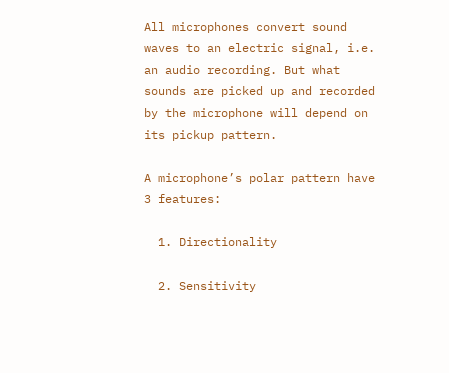All microphones convert sound waves to an electric signal, i.e. an audio recording. But what sounds are picked up and recorded by the microphone will depend on its pickup pattern.

A microphone’s polar pattern have 3 features:

  1. Directionality

  2. Sensitivity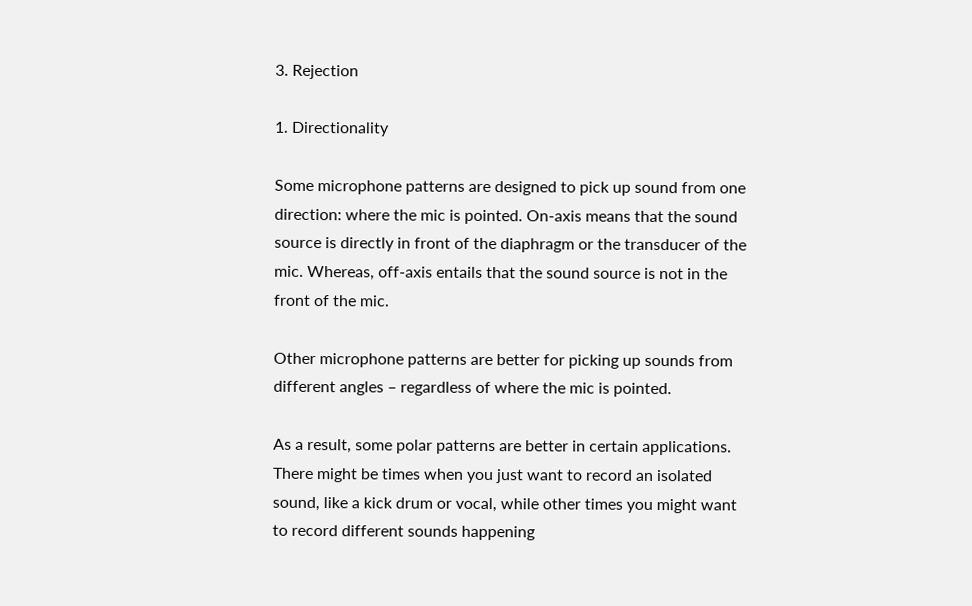3. Rejection

1. Directionality

Some microphone patterns are designed to pick up sound from one direction: where the mic is pointed. On-axis means that the sound source is directly in front of the diaphragm or the transducer of the mic. Whereas, off-axis entails that the sound source is not in the front of the mic.

Other microphone patterns are better for picking up sounds from different angles – regardless of where the mic is pointed.

As a result, some polar patterns are better in certain applications. There might be times when you just want to record an isolated sound, like a kick drum or vocal, while other times you might want to record different sounds happening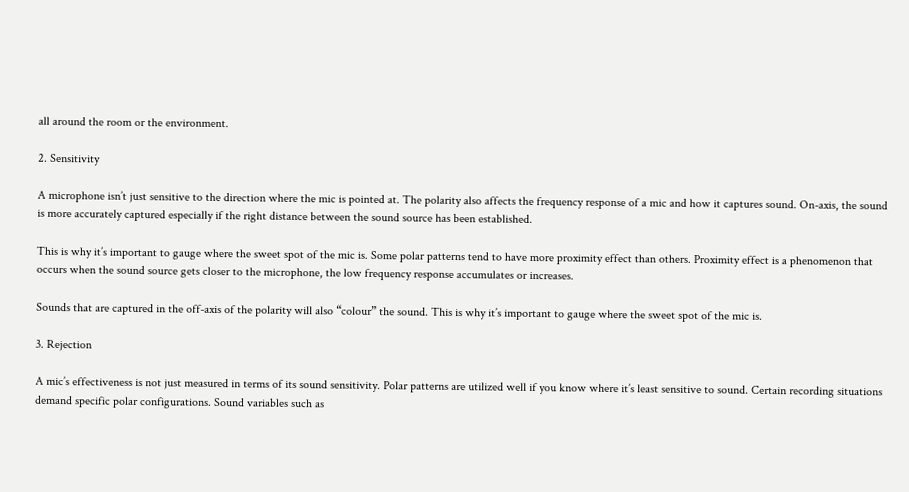all around the room or the environment.

2. Sensitivity

A microphone isn’t just sensitive to the direction where the mic is pointed at. The polarity also affects the frequency response of a mic and how it captures sound. On-axis, the sound is more accurately captured especially if the right distance between the sound source has been established.

This is why it’s important to gauge where the sweet spot of the mic is. Some polar patterns tend to have more proximity effect than others. Proximity effect is a phenomenon that occurs when the sound source gets closer to the microphone, the low frequency response accumulates or increases.

Sounds that are captured in the off-axis of the polarity will also “colour” the sound. This is why it’s important to gauge where the sweet spot of the mic is.

3. Rejection

A mic’s effectiveness is not just measured in terms of its sound sensitivity. Polar patterns are utilized well if you know where it’s least sensitive to sound. Certain recording situations demand specific polar configurations. Sound variables such as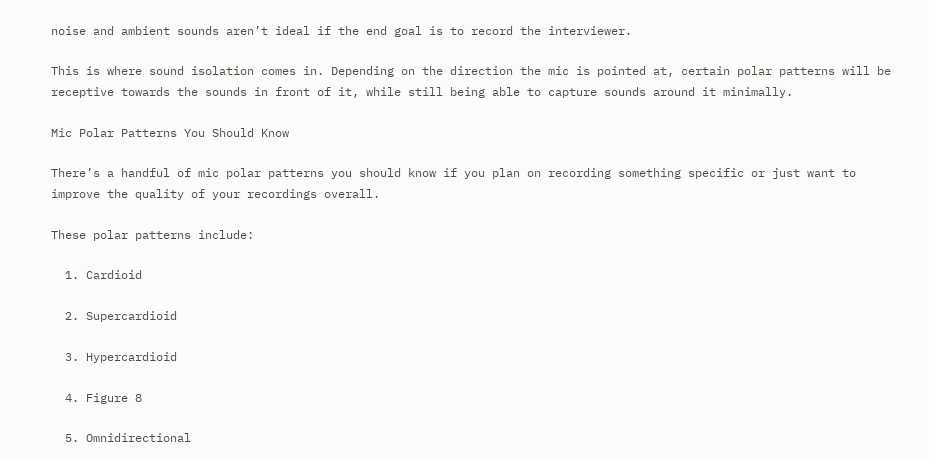noise and ambient sounds aren’t ideal if the end goal is to record the interviewer.

This is where sound isolation comes in. Depending on the direction the mic is pointed at, certain polar patterns will be receptive towards the sounds in front of it, while still being able to capture sounds around it minimally.

Mic Polar Patterns You Should Know

There’s a handful of mic polar patterns you should know if you plan on recording something specific or just want to improve the quality of your recordings overall.

These polar patterns include:

  1. Cardioid

  2. Supercardioid

  3. Hypercardioid

  4. Figure 8

  5. Omnidirectional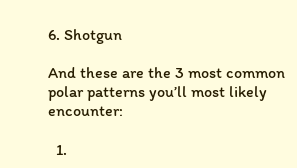6. Shotgun

And these are the 3 most common polar patterns you’ll most likely encounter:

  1.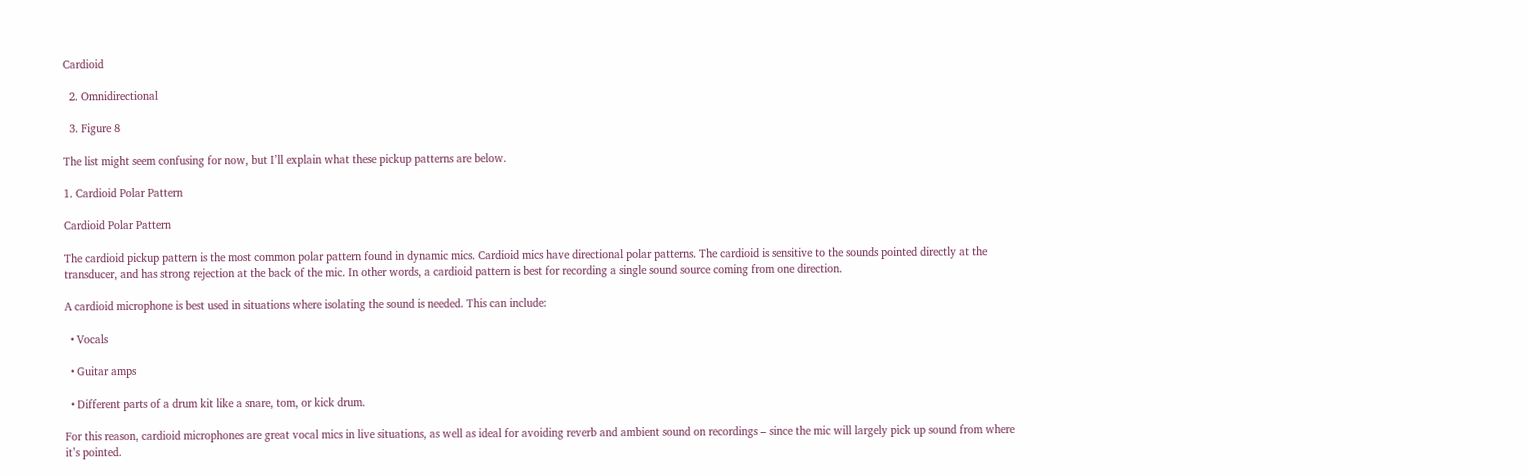Cardioid

  2. Omnidirectional

  3. Figure 8

The list might seem confusing for now, but I’ll explain what these pickup patterns are below.

1. Cardioid Polar Pattern

Cardioid Polar Pattern

The cardioid pickup pattern is the most common polar pattern found in dynamic mics. Cardioid mics have directional polar patterns. The cardioid is sensitive to the sounds pointed directly at the transducer, and has strong rejection at the back of the mic. In other words, a cardioid pattern is best for recording a single sound source coming from one direction.

A cardioid microphone is best used in situations where isolating the sound is needed. This can include:

  • Vocals

  • Guitar amps

  • Different parts of a drum kit like a snare, tom, or kick drum.

For this reason, cardioid microphones are great vocal mics in live situations, as well as ideal for avoiding reverb and ambient sound on recordings – since the mic will largely pick up sound from where it’s pointed.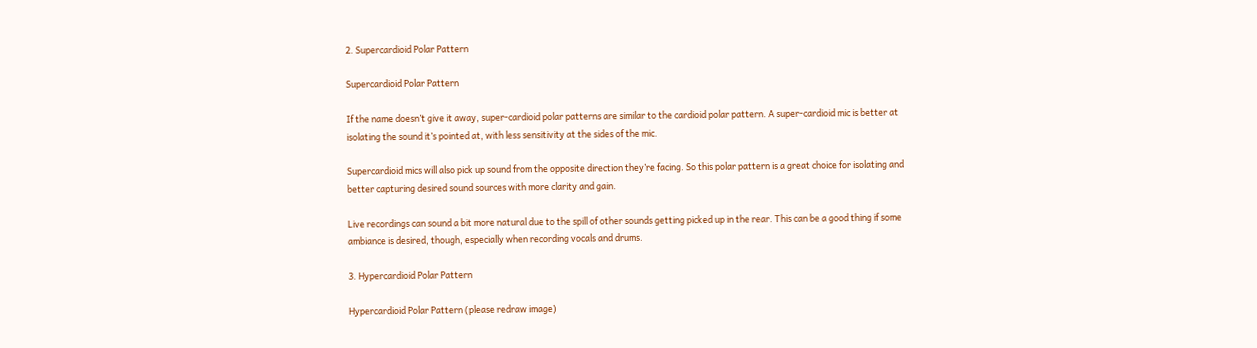2. Supercardioid Polar Pattern

Supercardioid Polar Pattern

If the name doesn’t give it away, super-cardioid polar patterns are similar to the cardioid polar pattern. A super-cardioid mic is better at isolating the sound it’s pointed at, with less sensitivity at the sides of the mic.

Supercardioid mics will also pick up sound from the opposite direction they’re facing. So this polar pattern is a great choice for isolating and better capturing desired sound sources with more clarity and gain.

Live recordings can sound a bit more natural due to the spill of other sounds getting picked up in the rear. This can be a good thing if some ambiance is desired, though, especially when recording vocals and drums.

3. Hypercardioid Polar Pattern

Hypercardioid Polar Pattern (please redraw image)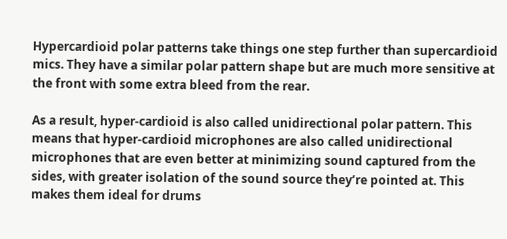Hypercardioid polar patterns take things one step further than supercardioid mics. They have a similar polar pattern shape but are much more sensitive at the front with some extra bleed from the rear.

As a result, hyper-cardioid is also called unidirectional polar pattern. This means that hyper-cardioid microphones are also called unidirectional microphones that are even better at minimizing sound captured from the sides, with greater isolation of the sound source they’re pointed at. This makes them ideal for drums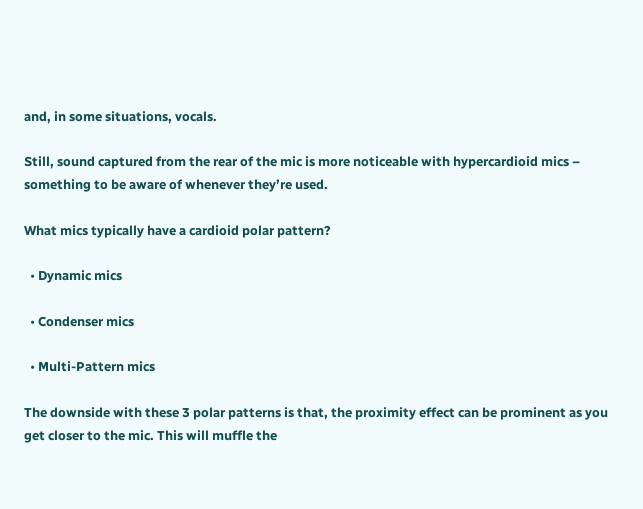and, in some situations, vocals.

Still, sound captured from the rear of the mic is more noticeable with hypercardioid mics – something to be aware of whenever they’re used.

What mics typically have a cardioid polar pattern?

  • Dynamic mics

  • Condenser mics

  • Multi-Pattern mics

The downside with these 3 polar patterns is that, the proximity effect can be prominent as you get closer to the mic. This will muffle the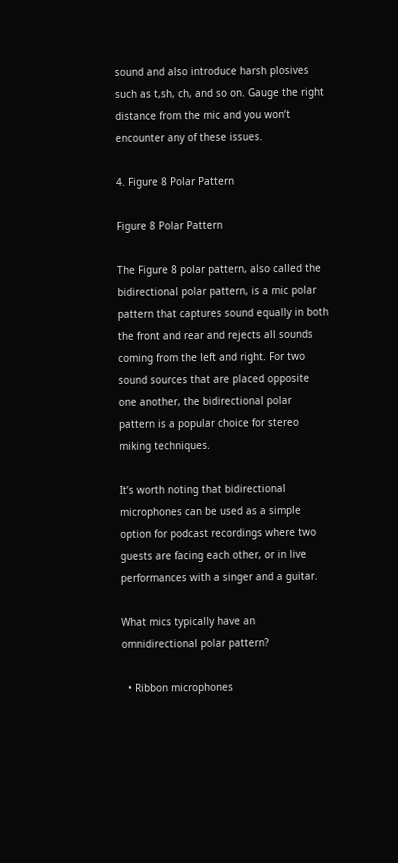sound and also introduce harsh plosives such as t,sh, ch, and so on. Gauge the right distance from the mic and you won’t encounter any of these issues.

4. Figure 8 Polar Pattern

Figure 8 Polar Pattern

The Figure 8 polar pattern, also called the bidirectional polar pattern, is a mic polar pattern that captures sound equally in both the front and rear and rejects all sounds coming from the left and right. For two sound sources that are placed opposite one another, the bidirectional polar pattern is a popular choice for stereo miking techniques.

It’s worth noting that bidirectional microphones can be used as a simple option for podcast recordings where two guests are facing each other, or in live performances with a singer and a guitar.

What mics typically have an omnidirectional polar pattern?

  • Ribbon microphones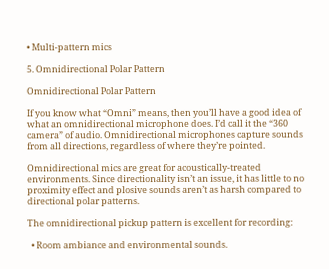• Multi-pattern mics

5. Omnidirectional Polar Pattern

Omnidirectional Polar Pattern

If you know what “Omni” means, then you’ll have a good idea of what an omnidirectional microphone does. I’d call it the “360 camera” of audio. Omnidirectional microphones capture sounds from all directions, regardless of where they’re pointed.

Omnidirectional mics are great for acoustically-treated environments. Since directionality isn’t an issue, it has little to no proximity effect and plosive sounds aren’t as harsh compared to directional polar patterns.

The omnidirectional pickup pattern is excellent for recording:

  • Room ambiance and environmental sounds.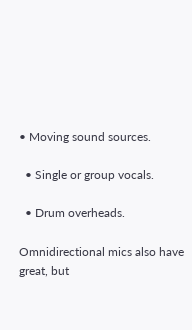• Moving sound sources.

  • Single or group vocals.

  • Drum overheads.

Omnidirectional mics also have great, but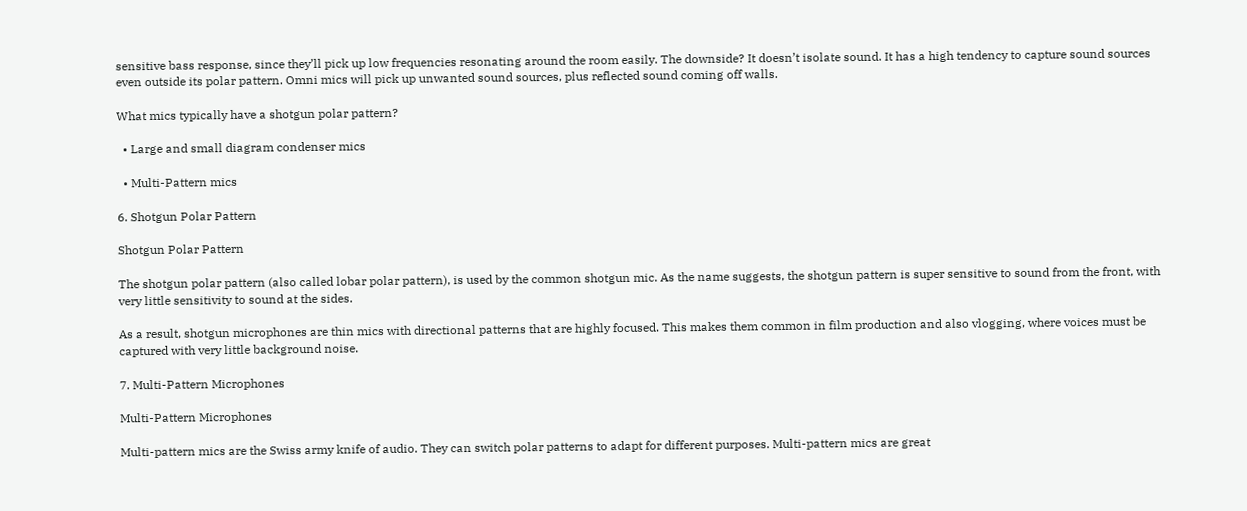sensitive bass response, since they’ll pick up low frequencies resonating around the room easily. The downside? It doesn’t isolate sound. It has a high tendency to capture sound sources even outside its polar pattern. Omni mics will pick up unwanted sound sources, plus reflected sound coming off walls.

What mics typically have a shotgun polar pattern?

  • Large and small diagram condenser mics

  • Multi-Pattern mics

6. Shotgun Polar Pattern

Shotgun Polar Pattern

The shotgun polar pattern (also called lobar polar pattern), is used by the common shotgun mic. As the name suggests, the shotgun pattern is super sensitive to sound from the front, with very little sensitivity to sound at the sides.

As a result, shotgun microphones are thin mics with directional patterns that are highly focused. This makes them common in film production and also vlogging, where voices must be captured with very little background noise.

7. Multi-Pattern Microphones

Multi-Pattern Microphones

Multi-pattern mics are the Swiss army knife of audio. They can switch polar patterns to adapt for different purposes. Multi-pattern mics are great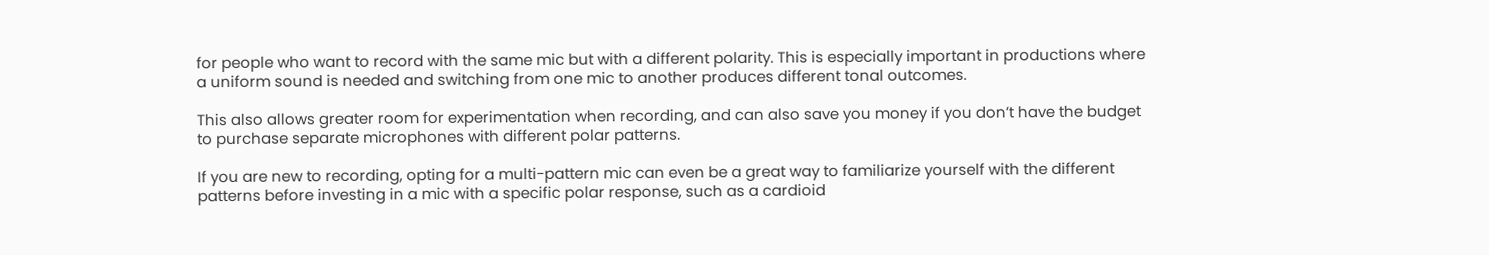for people who want to record with the same mic but with a different polarity. This is especially important in productions where a uniform sound is needed and switching from one mic to another produces different tonal outcomes.

This also allows greater room for experimentation when recording, and can also save you money if you don’t have the budget to purchase separate microphones with different polar patterns.

If you are new to recording, opting for a multi-pattern mic can even be a great way to familiarize yourself with the different patterns before investing in a mic with a specific polar response, such as a cardioid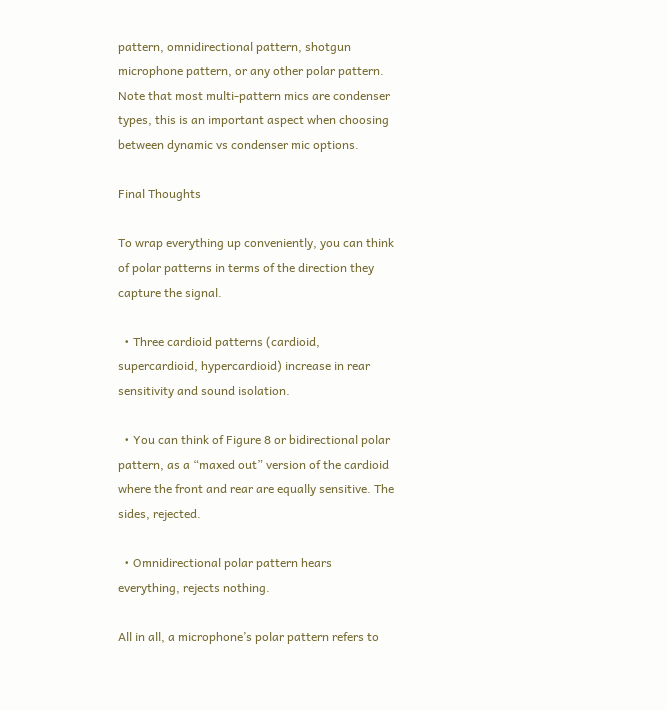pattern, omnidirectional pattern, shotgun microphone pattern, or any other polar pattern. Note that most multi-pattern mics are condenser types, this is an important aspect when choosing between dynamic vs condenser mic options.

Final Thoughts

To wrap everything up conveniently, you can think of polar patterns in terms of the direction they capture the signal.

  • Three cardioid patterns (cardioid, supercardioid, hypercardioid) increase in rear sensitivity and sound isolation.

  • You can think of Figure 8 or bidirectional polar pattern, as a “maxed out” version of the cardioid where the front and rear are equally sensitive. The sides, rejected.

  • Omnidirectional polar pattern hears everything, rejects nothing.

All in all, a microphone’s polar pattern refers to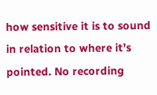how sensitive it is to sound in relation to where it’s pointed. No recording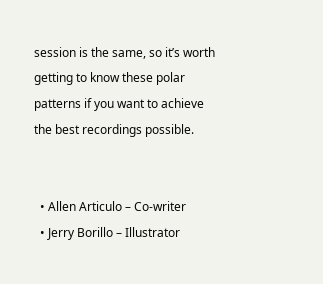session is the same, so it’s worth getting to know these polar patterns if you want to achieve the best recordings possible.


  • Allen Articulo – Co-writer
  • Jerry Borillo – Illustrator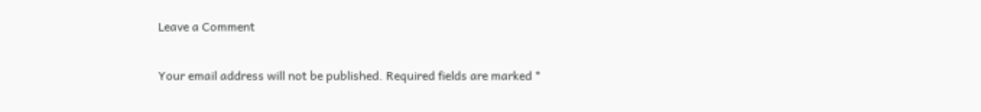Leave a Comment

Your email address will not be published. Required fields are marked *